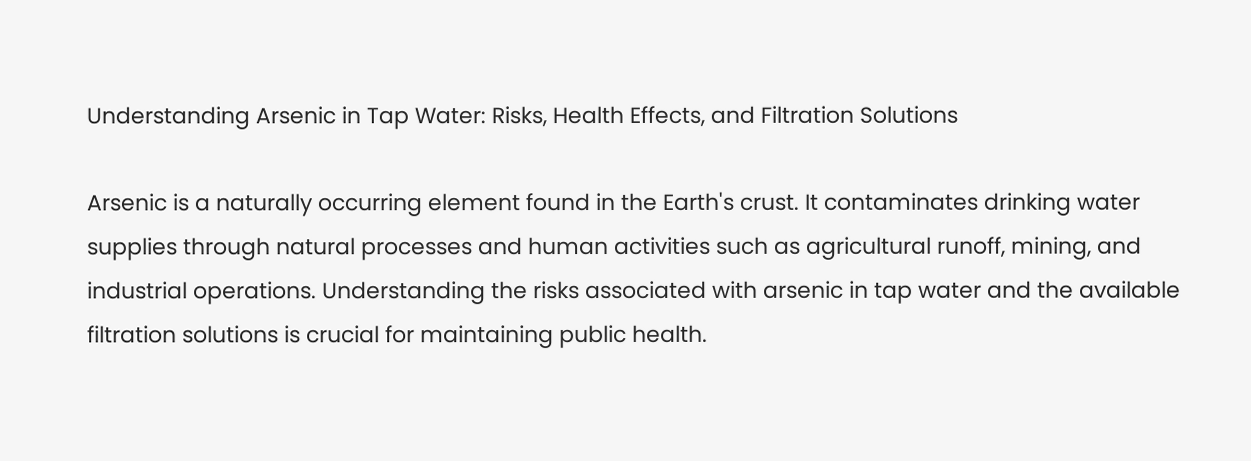Understanding Arsenic in Tap Water: Risks, Health Effects, and Filtration Solutions

Arsenic is a naturally occurring element found in the Earth's crust. It contaminates drinking water supplies through natural processes and human activities such as agricultural runoff, mining, and industrial operations. Understanding the risks associated with arsenic in tap water and the available filtration solutions is crucial for maintaining public health.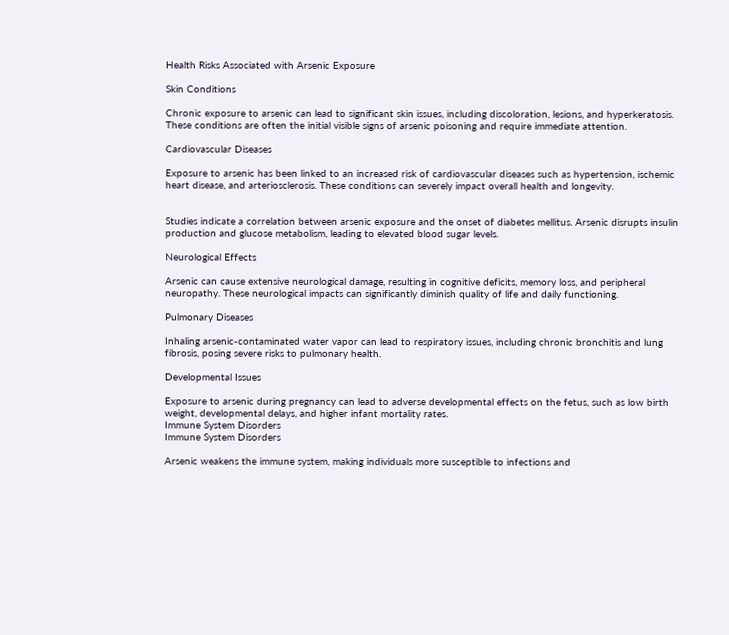Health Risks Associated with Arsenic Exposure

Skin Conditions

Chronic exposure to arsenic can lead to significant skin issues, including discoloration, lesions, and hyperkeratosis. These conditions are often the initial visible signs of arsenic poisoning and require immediate attention.

Cardiovascular Diseases

Exposure to arsenic has been linked to an increased risk of cardiovascular diseases such as hypertension, ischemic heart disease, and arteriosclerosis. These conditions can severely impact overall health and longevity.


Studies indicate a correlation between arsenic exposure and the onset of diabetes mellitus. Arsenic disrupts insulin production and glucose metabolism, leading to elevated blood sugar levels.

Neurological Effects

Arsenic can cause extensive neurological damage, resulting in cognitive deficits, memory loss, and peripheral neuropathy. These neurological impacts can significantly diminish quality of life and daily functioning.

Pulmonary Diseases

Inhaling arsenic-contaminated water vapor can lead to respiratory issues, including chronic bronchitis and lung fibrosis, posing severe risks to pulmonary health.

Developmental Issues

Exposure to arsenic during pregnancy can lead to adverse developmental effects on the fetus, such as low birth weight, developmental delays, and higher infant mortality rates.
Immune System Disorders
Immune System Disorders

Arsenic weakens the immune system, making individuals more susceptible to infections and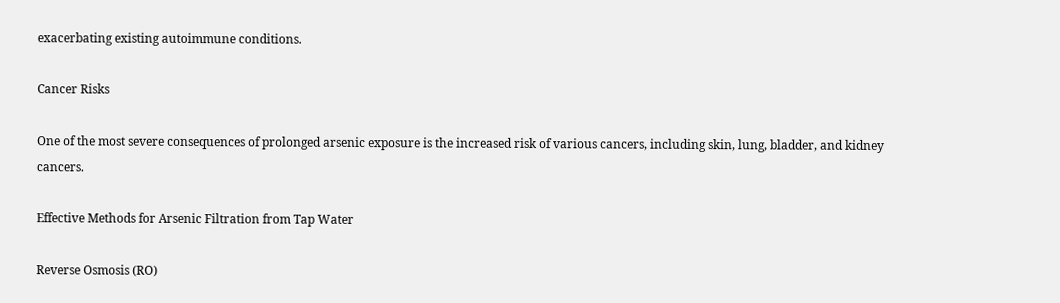exacerbating existing autoimmune conditions.

Cancer Risks

One of the most severe consequences of prolonged arsenic exposure is the increased risk of various cancers, including skin, lung, bladder, and kidney cancers.

Effective Methods for Arsenic Filtration from Tap Water

Reverse Osmosis (RO)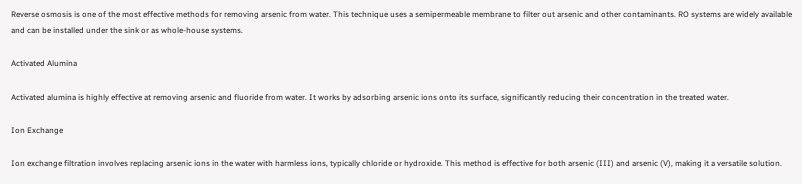Reverse osmosis is one of the most effective methods for removing arsenic from water. This technique uses a semipermeable membrane to filter out arsenic and other contaminants. RO systems are widely available and can be installed under the sink or as whole-house systems.

Activated Alumina

Activated alumina is highly effective at removing arsenic and fluoride from water. It works by adsorbing arsenic ions onto its surface, significantly reducing their concentration in the treated water.

Ion Exchange

Ion exchange filtration involves replacing arsenic ions in the water with harmless ions, typically chloride or hydroxide. This method is effective for both arsenic (III) and arsenic (V), making it a versatile solution.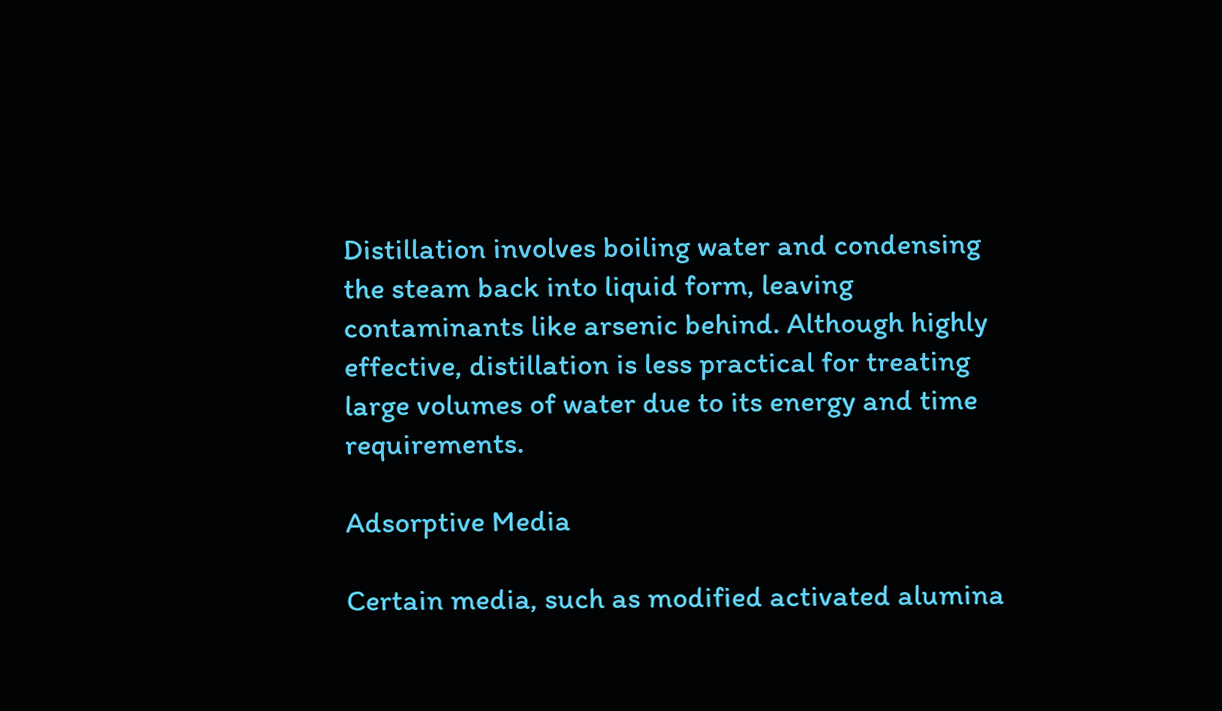Distillation involves boiling water and condensing the steam back into liquid form, leaving contaminants like arsenic behind. Although highly effective, distillation is less practical for treating large volumes of water due to its energy and time requirements.

Adsorptive Media

Certain media, such as modified activated alumina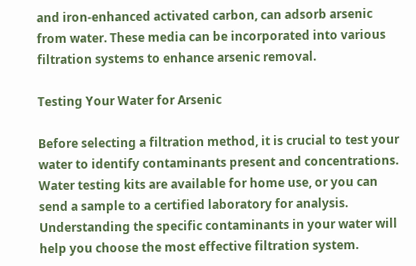and iron-enhanced activated carbon, can adsorb arsenic from water. These media can be incorporated into various filtration systems to enhance arsenic removal.

Testing Your Water for Arsenic

Before selecting a filtration method, it is crucial to test your water to identify contaminants present and concentrations. Water testing kits are available for home use, or you can send a sample to a certified laboratory for analysis. Understanding the specific contaminants in your water will help you choose the most effective filtration system.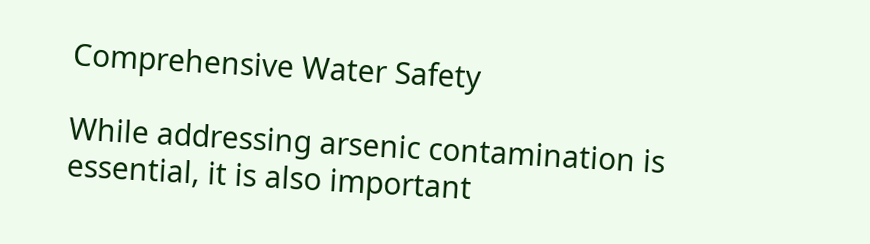Comprehensive Water Safety

While addressing arsenic contamination is essential, it is also important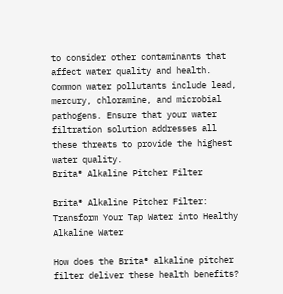to consider other contaminants that affect water quality and health. Common water pollutants include lead, mercury, chloramine, and microbial pathogens. Ensure that your water filtration solution addresses all these threats to provide the highest water quality.
Brita® Alkaline Pitcher Filter

Brita® Alkaline Pitcher Filter: Transform Your Tap Water into Healthy Alkaline Water

How does the Brita® alkaline pitcher filter deliver these health benefits?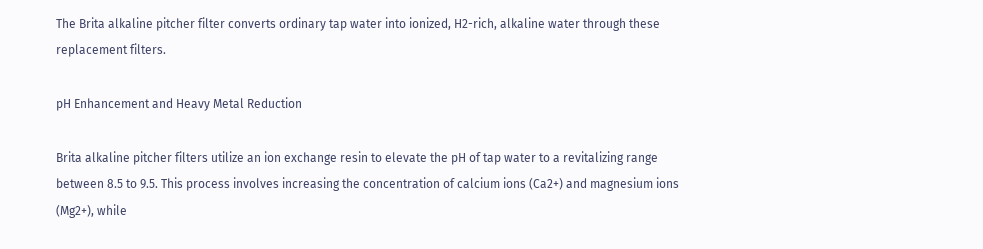The Brita alkaline pitcher filter converts ordinary tap water into ionized, H2-rich, alkaline water through these replacement filters.

pH Enhancement and Heavy Metal Reduction

Brita alkaline pitcher filters utilize an ion exchange resin to elevate the pH of tap water to a revitalizing range between 8.5 to 9.5. This process involves increasing the concentration of calcium ions (Ca2+) and magnesium ions (Mg2+), while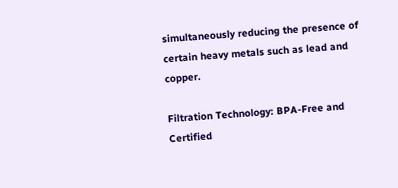simultaneously reducing the presence of certain heavy metals such as lead and copper.

Filtration Technology: BPA-Free and Certified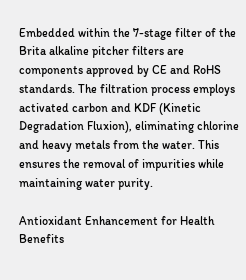Embedded within the 7-stage filter of the Brita alkaline pitcher filters are components approved by CE and RoHS standards. The filtration process employs activated carbon and KDF (Kinetic Degradation Fluxion), eliminating chlorine and heavy metals from the water. This ensures the removal of impurities while maintaining water purity.

Antioxidant Enhancement for Health Benefits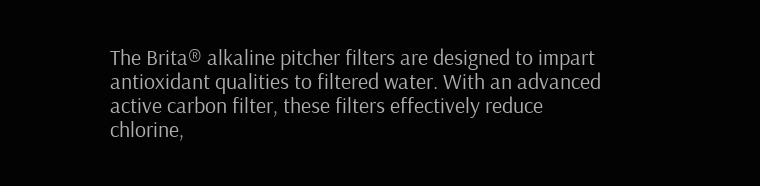The Brita® alkaline pitcher filters are designed to impart antioxidant qualities to filtered water. With an advanced active carbon filter, these filters effectively reduce chlorine,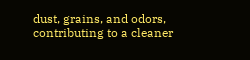dust, grains, and odors, contributing to a cleaner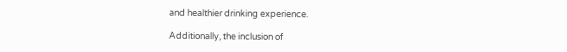and healthier drinking experience.

Additionally, the inclusion of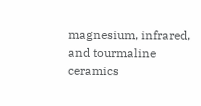magnesium, infrared, and tourmaline ceramics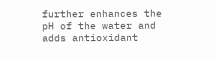further enhances the pH of the water and adds antioxidant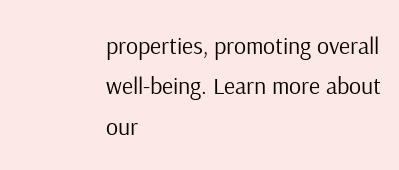properties, promoting overall well-being. Learn more about our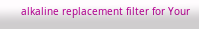alkaline replacement filter for Your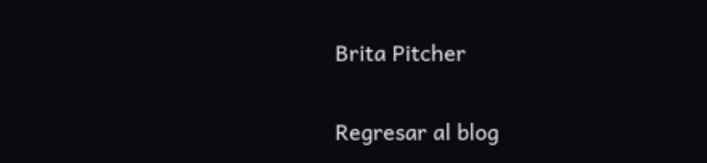Brita Pitcher

Regresar al blog